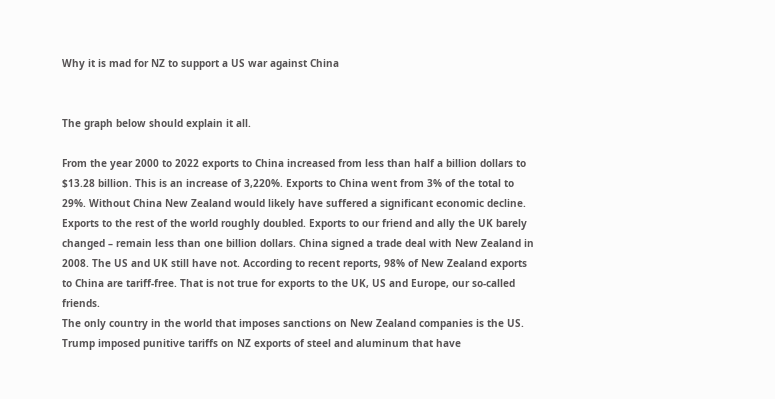Why it is mad for NZ to support a US war against China


The graph below should explain it all.

From the year 2000 to 2022 exports to China increased from less than half a billion dollars to $13.28 billion. This is an increase of 3,220%. Exports to China went from 3% of the total to 29%. Without China New Zealand would likely have suffered a significant economic decline.
Exports to the rest of the world roughly doubled. Exports to our friend and ally the UK barely changed – remain less than one billion dollars. China signed a trade deal with New Zealand in 2008. The US and UK still have not. According to recent reports, 98% of New Zealand exports to China are tariff-free. That is not true for exports to the UK, US and Europe, our so-called friends.
The only country in the world that imposes sanctions on New Zealand companies is the US. Trump imposed punitive tariffs on NZ exports of steel and aluminum that have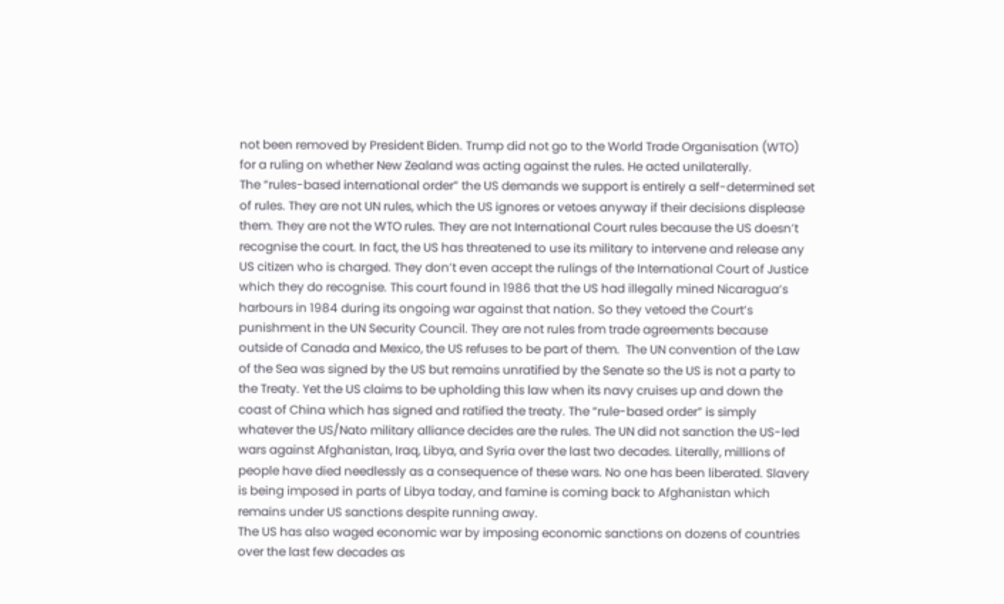not been removed by President Biden. Trump did not go to the World Trade Organisation (WTO) for a ruling on whether New Zealand was acting against the rules. He acted unilaterally.
The “rules-based international order” the US demands we support is entirely a self-determined set of rules. They are not UN rules, which the US ignores or vetoes anyway if their decisions displease them. They are not the WTO rules. They are not International Court rules because the US doesn’t recognise the court. In fact, the US has threatened to use its military to intervene and release any US citizen who is charged. They don’t even accept the rulings of the International Court of Justice which they do recognise. This court found in 1986 that the US had illegally mined Nicaragua’s harbours in 1984 during its ongoing war against that nation. So they vetoed the Court’s punishment in the UN Security Council. They are not rules from trade agreements because outside of Canada and Mexico, the US refuses to be part of them.  The UN convention of the Law of the Sea was signed by the US but remains unratified by the Senate so the US is not a party to the Treaty. Yet the US claims to be upholding this law when its navy cruises up and down the coast of China which has signed and ratified the treaty. The “rule-based order” is simply whatever the US/Nato military alliance decides are the rules. The UN did not sanction the US-led wars against Afghanistan, Iraq, Libya, and Syria over the last two decades. Literally, millions of people have died needlessly as a consequence of these wars. No one has been liberated. Slavery is being imposed in parts of Libya today, and famine is coming back to Afghanistan which remains under US sanctions despite running away.
The US has also waged economic war by imposing economic sanctions on dozens of countries over the last few decades as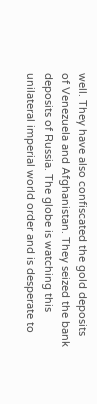well. They have also confiscated the gold deposits of Venezuela and Afghanistan. They seized the bank deposits of Russia. The globe is watching this unilateral imperial world order and is desperate to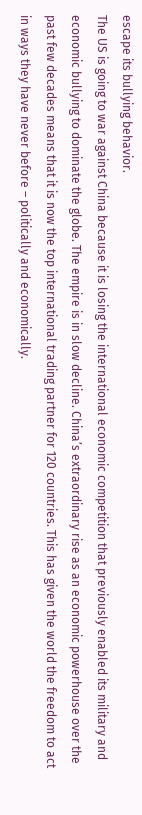escape its bullying behavior.
The US is going to war against China because it is losing the international economic competition that previously enabled its military and economic bullying to dominate the globe. The empire is in slow decline. China’s extraordinary rise as an economic powerhouse over the past few decades means that it is now the top international trading partner for 120 countries. This has given the world the freedom to act in ways they have never before – politically and economically.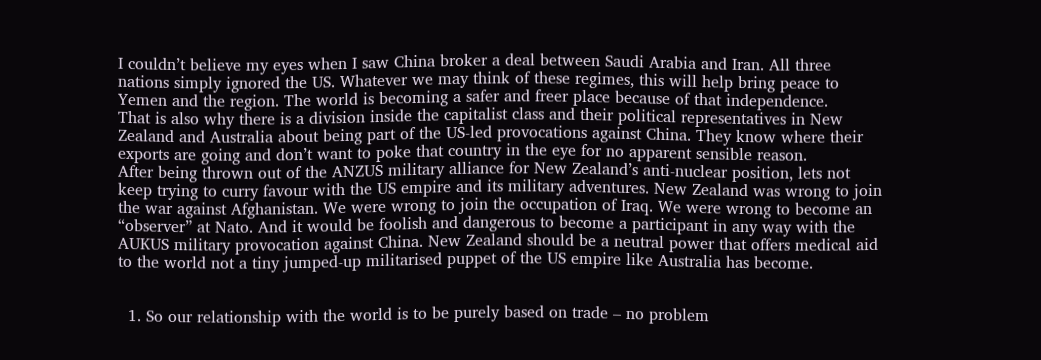I couldn’t believe my eyes when I saw China broker a deal between Saudi Arabia and Iran. All three nations simply ignored the US. Whatever we may think of these regimes, this will help bring peace to Yemen and the region. The world is becoming a safer and freer place because of that independence.
That is also why there is a division inside the capitalist class and their political representatives in New Zealand and Australia about being part of the US-led provocations against China. They know where their exports are going and don’t want to poke that country in the eye for no apparent sensible reason.
After being thrown out of the ANZUS military alliance for New Zealand’s anti-nuclear position, lets not keep trying to curry favour with the US empire and its military adventures. New Zealand was wrong to join the war against Afghanistan. We were wrong to join the occupation of Iraq. We were wrong to become an “observer” at Nato. And it would be foolish and dangerous to become a participant in any way with the AUKUS military provocation against China. New Zealand should be a neutral power that offers medical aid to the world not a tiny jumped-up militarised puppet of the US empire like Australia has become.


  1. So our relationship with the world is to be purely based on trade – no problem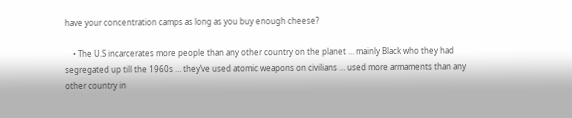have your concentration camps as long as you buy enough cheese?

    • The U.S incarcerates more people than any other country on the planet … mainly Black who they had segregated up till the 1960s … they’ve used atomic weapons on civilians … used more armaments than any other country in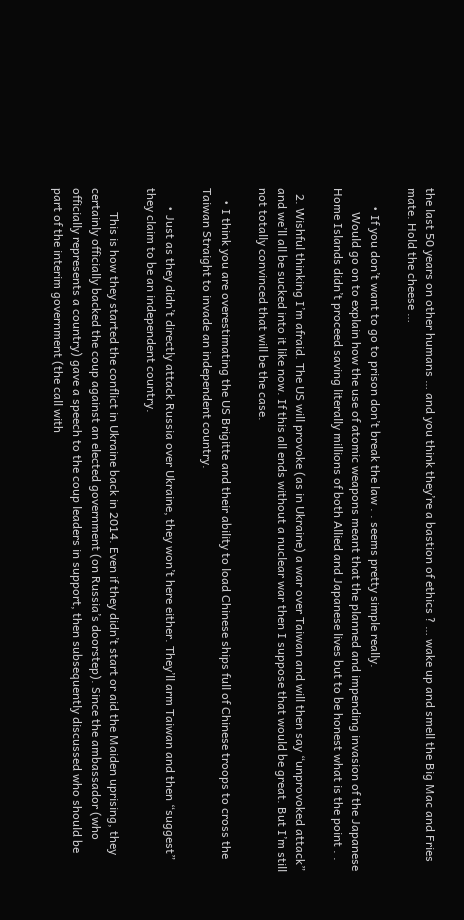the last 50 years on other humans … and you think they’re a bastion of ethics ? … wake up and smell the Big Mac and Fries mate. Hold the cheese …

      • If you don’t want to go to prison don’t break the law . . seems pretty simple really.
        Would go on to explain how the use of atomic weapons meant that the planned and impending invasion of the Japanese Home Islands didn’t proceed saving literally millions of both Allied and Japanese lives but to be honest what is the point . .

  2. Wishful thinking I’m afraid. The US will provoke (as in Ukraine) a war over Taiwan and will then say “unprovoked attack” and we’ll all be sucked into it like now. If this all ends without a nuclear war then I suppose that would be great. But I’m still not totally convinced that will be the case.

    • I think you are overestimating the US Brigitte and their ability to load Chinese ships full of Chinese troops to cross the Taiwan Straight to invade an independent country.

      • Just as they didn’t directly attack Russia over Ukraine, they won’t here either. They’ll arm Taiwan and then “suggest” they claim to be an independent country.

        This is how they started the conflict in Ukraine back in 2014. Even if they didn’t start or aid the Maiden uprising, they certainly officially backed the coup against an elected government (on Russia’s doorstep). Since the ambassador (who officially represents a country) gave a speech to the coup leaders in support, then subsequently discussed who should be part of the interim government (the call with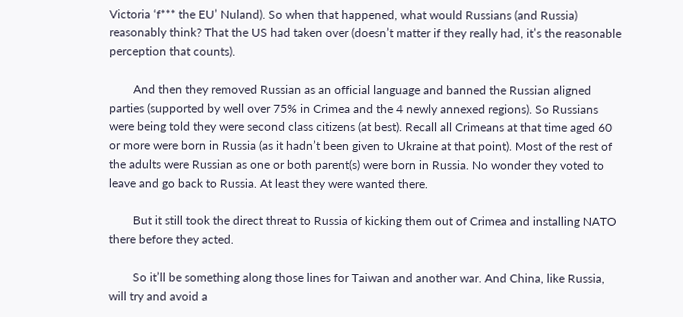Victoria ‘f*** the EU’ Nuland). So when that happened, what would Russians (and Russia) reasonably think? That the US had taken over (doesn’t matter if they really had, it’s the reasonable perception that counts).

        And then they removed Russian as an official language and banned the Russian aligned parties (supported by well over 75% in Crimea and the 4 newly annexed regions). So Russians were being told they were second class citizens (at best). Recall all Crimeans at that time aged 60 or more were born in Russia (as it hadn’t been given to Ukraine at that point). Most of the rest of the adults were Russian as one or both parent(s) were born in Russia. No wonder they voted to leave and go back to Russia. At least they were wanted there.

        But it still took the direct threat to Russia of kicking them out of Crimea and installing NATO there before they acted.

        So it’ll be something along those lines for Taiwan and another war. And China, like Russia, will try and avoid a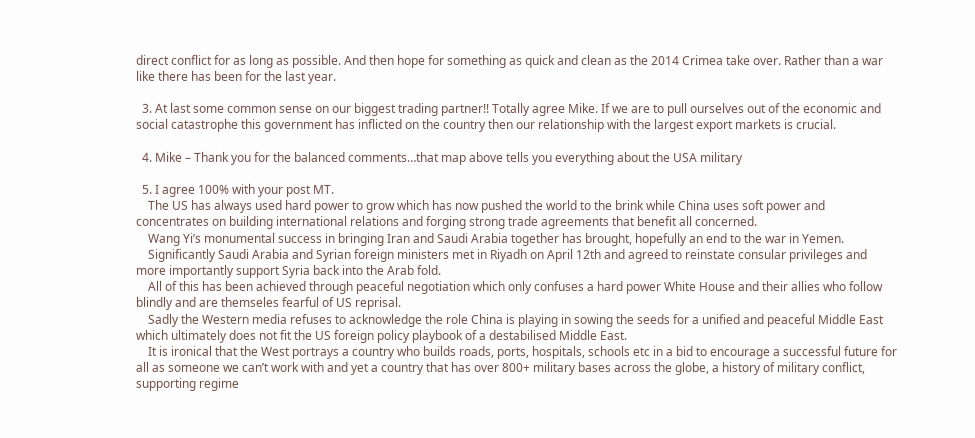direct conflict for as long as possible. And then hope for something as quick and clean as the 2014 Crimea take over. Rather than a war like there has been for the last year.

  3. At last some common sense on our biggest trading partner!! Totally agree Mike. If we are to pull ourselves out of the economic and social catastrophe this government has inflicted on the country then our relationship with the largest export markets is crucial.

  4. Mike – Thank you for the balanced comments…that map above tells you everything about the USA military

  5. I agree 100% with your post MT.
    The US has always used hard power to grow which has now pushed the world to the brink while China uses soft power and concentrates on building international relations and forging strong trade agreements that benefit all concerned.
    Wang Yi’s monumental success in bringing Iran and Saudi Arabia together has brought, hopefully an end to the war in Yemen.
    Significantly Saudi Arabia and Syrian foreign ministers met in Riyadh on April 12th and agreed to reinstate consular privileges and more importantly support Syria back into the Arab fold.
    All of this has been achieved through peaceful negotiation which only confuses a hard power White House and their allies who follow blindly and are themseles fearful of US reprisal.
    Sadly the Western media refuses to acknowledge the role China is playing in sowing the seeds for a unified and peaceful Middle East which ultimately does not fit the US foreign policy playbook of a destabilised Middle East.
    It is ironical that the West portrays a country who builds roads, ports, hospitals, schools etc in a bid to encourage a successful future for all as someone we can’t work with and yet a country that has over 800+ military bases across the globe, a history of military conflict, supporting regime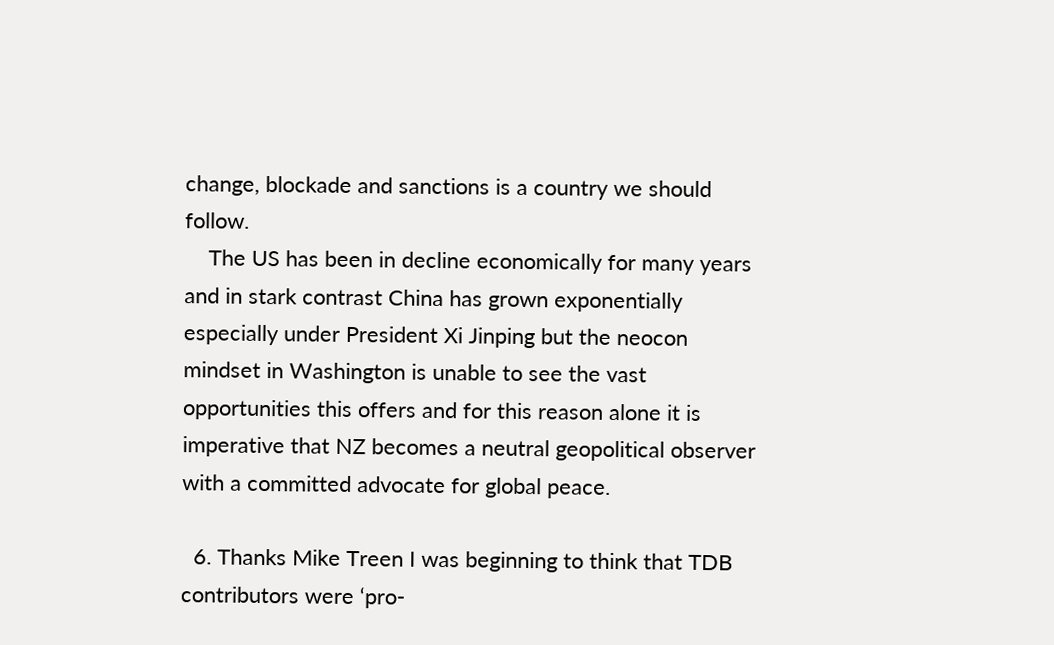change, blockade and sanctions is a country we should follow.
    The US has been in decline economically for many years and in stark contrast China has grown exponentially especially under President Xi Jinping but the neocon mindset in Washington is unable to see the vast opportunities this offers and for this reason alone it is imperative that NZ becomes a neutral geopolitical observer with a committed advocate for global peace.

  6. Thanks Mike Treen I was beginning to think that TDB contributors were ‘pro-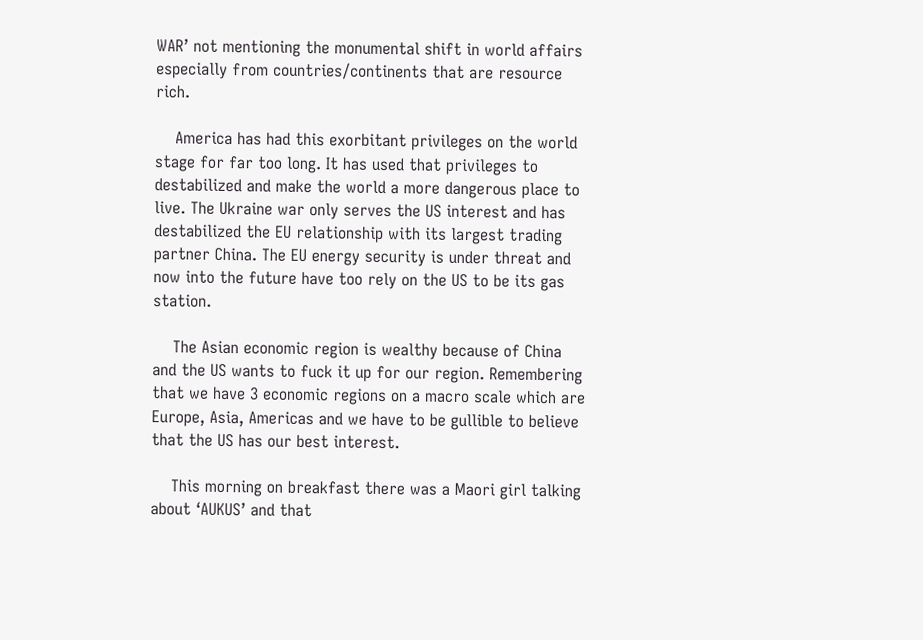WAR’ not mentioning the monumental shift in world affairs especially from countries/continents that are resource rich.

    America has had this exorbitant privileges on the world stage for far too long. It has used that privileges to destabilized and make the world a more dangerous place to live. The Ukraine war only serves the US interest and has destabilized the EU relationship with its largest trading partner China. The EU energy security is under threat and now into the future have too rely on the US to be its gas station.

    The Asian economic region is wealthy because of China and the US wants to fuck it up for our region. Remembering that we have 3 economic regions on a macro scale which are Europe, Asia, Americas and we have to be gullible to believe that the US has our best interest.

    This morning on breakfast there was a Maori girl talking about ‘AUKUS’ and that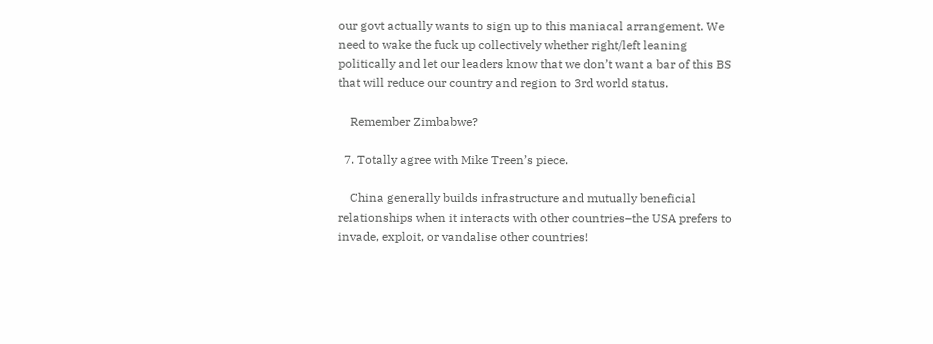our govt actually wants to sign up to this maniacal arrangement. We need to wake the fuck up collectively whether right/left leaning politically and let our leaders know that we don’t want a bar of this BS that will reduce our country and region to 3rd world status.

    Remember Zimbabwe?

  7. Totally agree with Mike Treen’s piece.

    China generally builds infrastructure and mutually beneficial relationships when it interacts with other countries–the USA prefers to invade, exploit, or vandalise other countries!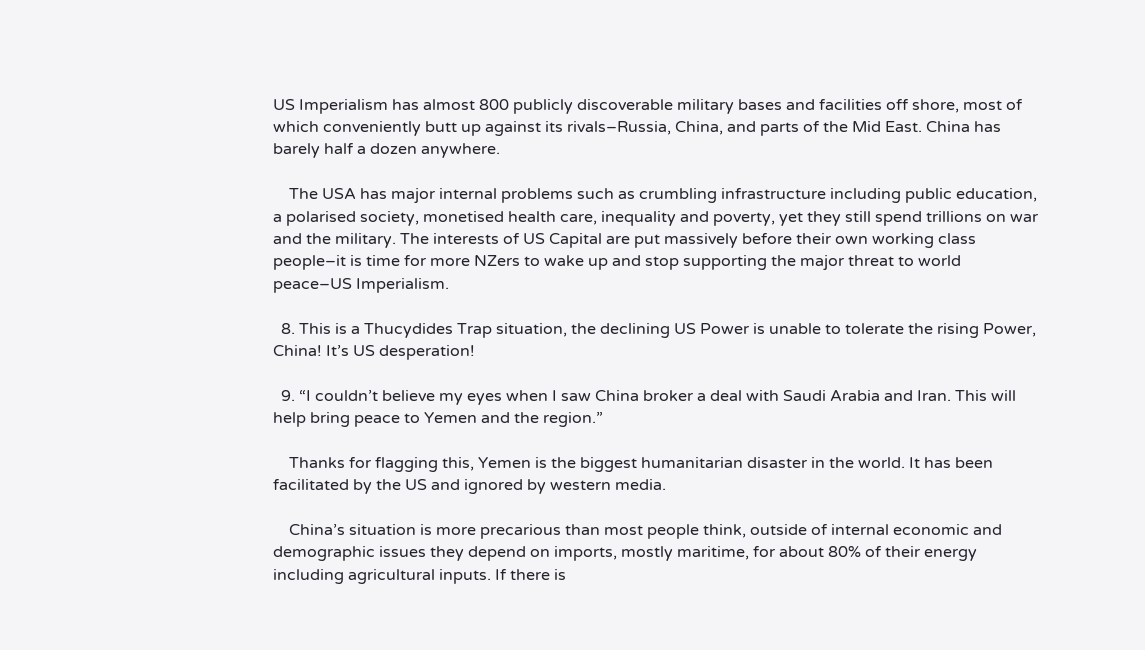US Imperialism has almost 800 publicly discoverable military bases and facilities off shore, most of which conveniently butt up against its rivals–Russia, China, and parts of the Mid East. China has barely half a dozen anywhere.

    The USA has major internal problems such as crumbling infrastructure including public education, a polarised society, monetised health care, inequality and poverty, yet they still spend trillions on war and the military. The interests of US Capital are put massively before their own working class people–it is time for more NZers to wake up and stop supporting the major threat to world peace–US Imperialism.

  8. This is a Thucydides Trap situation, the declining US Power is unable to tolerate the rising Power, China! It’s US desperation!

  9. “I couldn’t believe my eyes when I saw China broker a deal with Saudi Arabia and Iran. This will help bring peace to Yemen and the region.”

    Thanks for flagging this, Yemen is the biggest humanitarian disaster in the world. It has been facilitated by the US and ignored by western media.

    China’s situation is more precarious than most people think, outside of internal economic and demographic issues they depend on imports, mostly maritime, for about 80% of their energy including agricultural inputs. If there is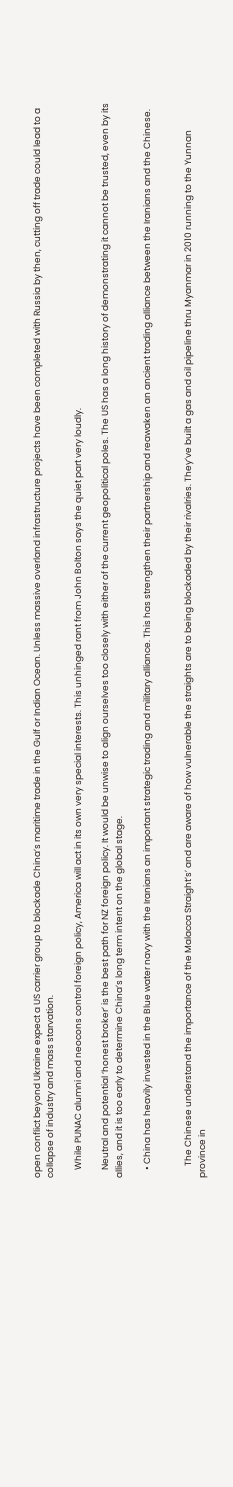open conflict beyond Ukraine expect a US carrier group to blockade China’s maritime trade in the Gulf or Indian Ocean. Unless massive overland infrastructure projects have been completed with Russia by then, cutting off trade could lead to a collapse of industry and mass starvation.

    While PUNAC alumni and neocons control foreign policy, America will act in its own very special interests. This unhinged rant from John Bolton says the quiet part very loudly.

    Neutral and potential ‘honest broker’ is the best path for NZ foreign policy. It would be unwise to align ourselves too closely with either of the current geopolitical poles. The US has a long history of demonstrating it cannot be trusted, even by its allies, and it is too early to determine China’s long term intent on the global stage.

    • China has heavily invested in the Blue water navy with the Iranians an important strategic trading and military alliance. This has strengthen their partnership and reawaken an ancient trading alliance between the Iranians and the Chinese.


      The Chinese understand the importance of the Malacca Straight’s’ and are aware of how vulnerable the straights are to being blockaded by their rivalries. They’ve built a gas and oil pipeline thru Myanmar in 2010 running to the Yunnan province in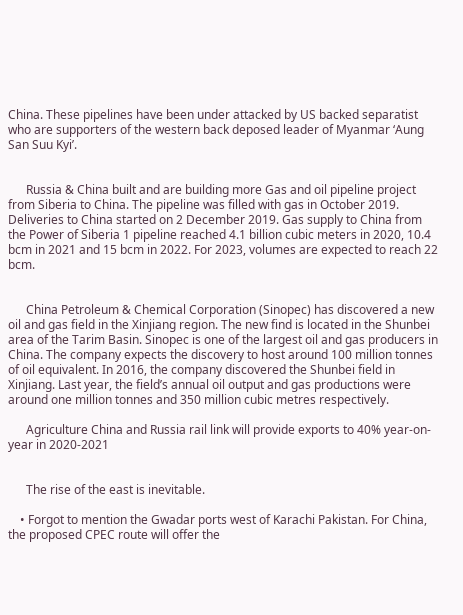China. These pipelines have been under attacked by US backed separatist who are supporters of the western back deposed leader of Myanmar ‘Aung San Suu Kyi’.


      Russia & China built and are building more Gas and oil pipeline project from Siberia to China. The pipeline was filled with gas in October 2019. Deliveries to China started on 2 December 2019. Gas supply to China from the Power of Siberia 1 pipeline reached 4.1 billion cubic meters in 2020, 10.4 bcm in 2021 and 15 bcm in 2022. For 2023, volumes are expected to reach 22 bcm.


      China Petroleum & Chemical Corporation (Sinopec) has discovered a new oil and gas field in the Xinjiang region. The new find is located in the Shunbei area of the Tarim Basin. Sinopec is one of the largest oil and gas producers in China. The company expects the discovery to host around 100 million tonnes of oil equivalent. In 2016, the company discovered the Shunbei field in Xinjiang. Last year, the field’s annual oil output and gas productions were around one million tonnes and 350 million cubic metres respectively.

      Agriculture China and Russia rail link will provide exports to 40% year-on-year in 2020-2021


      The rise of the east is inevitable.

    • Forgot to mention the Gwadar ports west of Karachi Pakistan. For China, the proposed CPEC route will offer the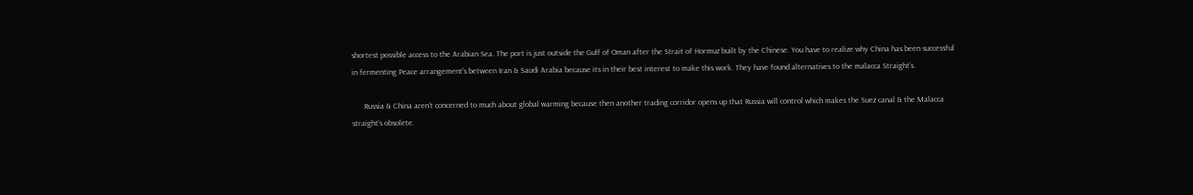shortest possible access to the Arabian Sea. The port is just outside the Gulf of Oman after the Strait of Hormuz built by the Chinese. You have to realize why China has been successful in fermenting Peace arrangement’s between Iran & Saudi Arabia because its in their best interest to make this work. They have found alternatives to the malacca Straight’s.

      Russia & China aren’t concerned to much about global warming because then another trading corridor opens up that Russia will control which makes the Suez canal & the Malacca straight’s obsolete.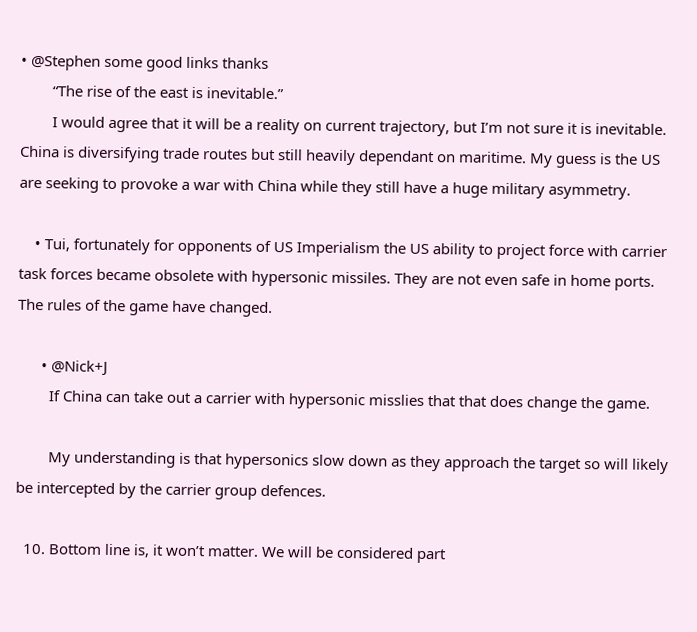• @Stephen some good links thanks
        “The rise of the east is inevitable.”
        I would agree that it will be a reality on current trajectory, but I’m not sure it is inevitable. China is diversifying trade routes but still heavily dependant on maritime. My guess is the US are seeking to provoke a war with China while they still have a huge military asymmetry.

    • Tui, fortunately for opponents of US Imperialism the US ability to project force with carrier task forces became obsolete with hypersonic missiles. They are not even safe in home ports. The rules of the game have changed.

      • @Nick+J
        If China can take out a carrier with hypersonic misslies that that does change the game.

        My understanding is that hypersonics slow down as they approach the target so will likely be intercepted by the carrier group defences.

  10. Bottom line is, it won’t matter. We will be considered part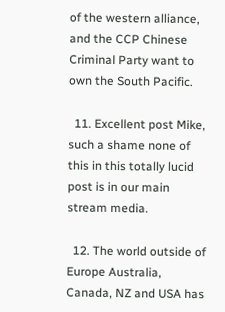of the western alliance, and the CCP Chinese Criminal Party want to own the South Pacific.

  11. Excellent post Mike, such a shame none of this in this totally lucid post is in our main stream media.

  12. The world outside of Europe Australia, Canada, NZ and USA has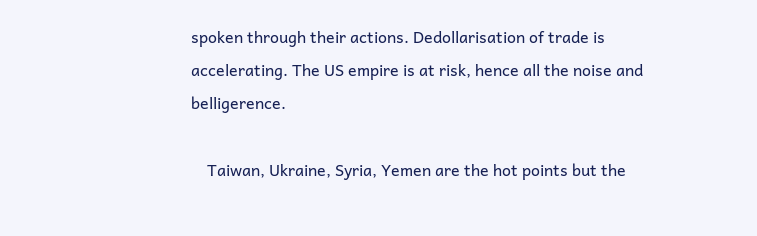spoken through their actions. Dedollarisation of trade is accelerating. The US empire is at risk, hence all the noise and belligerence.

    Taiwan, Ukraine, Syria, Yemen are the hot points but the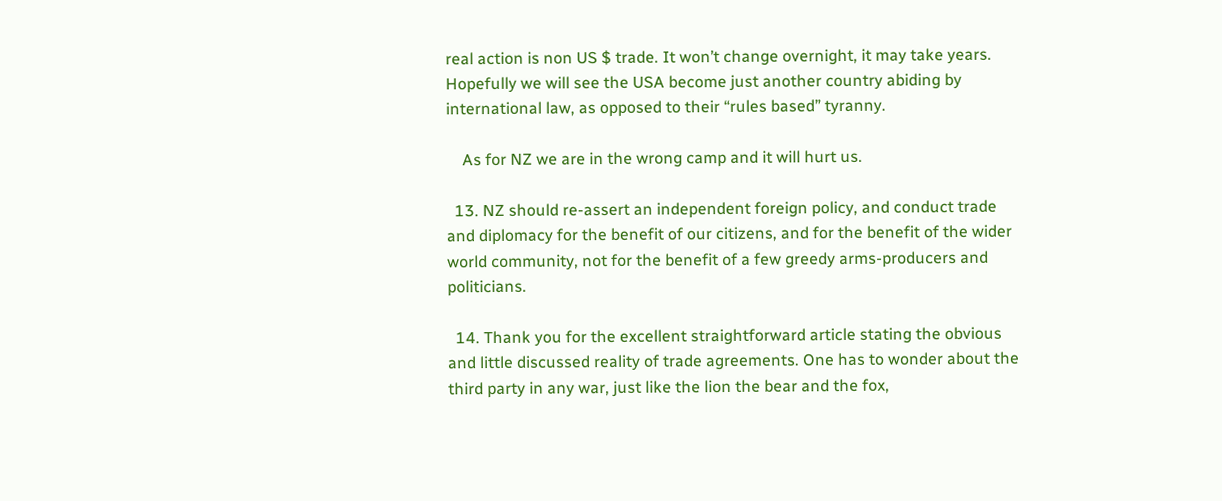real action is non US $ trade. It won’t change overnight, it may take years. Hopefully we will see the USA become just another country abiding by international law, as opposed to their “rules based” tyranny.

    As for NZ we are in the wrong camp and it will hurt us.

  13. NZ should re-assert an independent foreign policy, and conduct trade and diplomacy for the benefit of our citizens, and for the benefit of the wider world community, not for the benefit of a few greedy arms-producers and politicians.

  14. Thank you for the excellent straightforward article stating the obvious and little discussed reality of trade agreements. One has to wonder about the third party in any war, just like the lion the bear and the fox,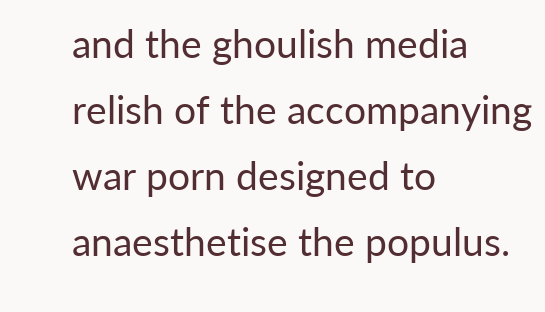and the ghoulish media relish of the accompanying war porn designed to anaesthetise the populus.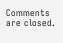Comments are closed.